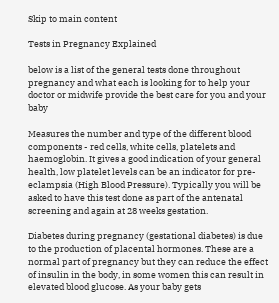Skip to main content

Tests in Pregnancy Explained

below is a list of the general tests done throughout pregnancy and what each is looking for to help your doctor or midwife provide the best care for you and your baby

Measures the number and type of the different blood components - red cells, white cells, platelets and haemoglobin. It gives a good indication of your general health, low platelet levels can be an indicator for pre-eclampsia (High Blood Pressure). Typically you will be asked to have this test done as part of the antenatal screening and again at 28 weeks gestation.

Diabetes during pregnancy (gestational diabetes) is due to the production of placental hormones. These are a normal part of pregnancy but they can reduce the effect of insulin in the body, in some women this can result in elevated blood glucose. As your baby gets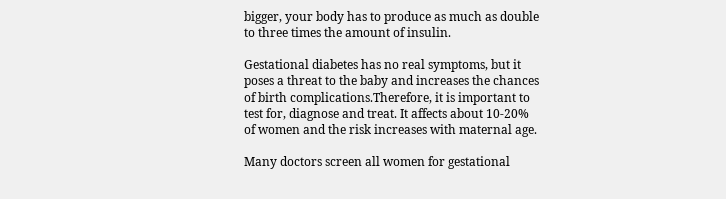bigger, your body has to produce as much as double to three times the amount of insulin.

Gestational diabetes has no real symptoms, but it poses a threat to the baby and increases the chances of birth complications.Therefore, it is important to test for, diagnose and treat. It affects about 10-20% of women and the risk increases with maternal age.

Many doctors screen all women for gestational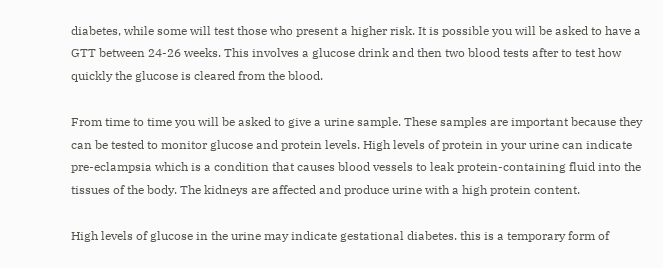diabetes, while some will test those who present a higher risk. It is possible you will be asked to have a GTT between 24-26 weeks. This involves a glucose drink and then two blood tests after to test how quickly the glucose is cleared from the blood.

From time to time you will be asked to give a urine sample. These samples are important because they can be tested to monitor glucose and protein levels. High levels of protein in your urine can indicate pre-eclampsia which is a condition that causes blood vessels to leak protein-containing fluid into the tissues of the body. The kidneys are affected and produce urine with a high protein content.

High levels of glucose in the urine may indicate gestational diabetes. this is a temporary form of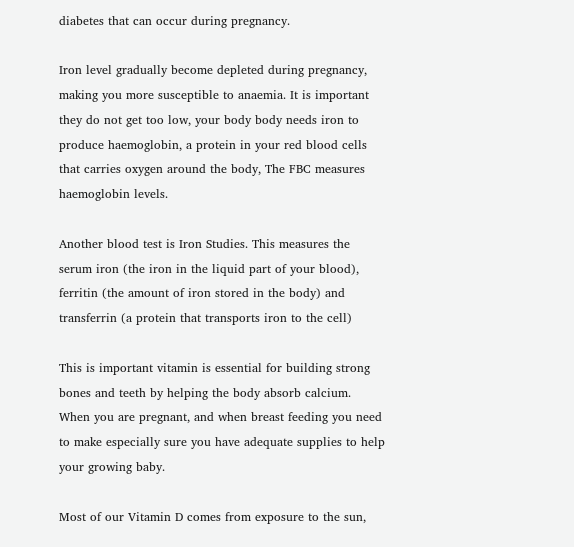diabetes that can occur during pregnancy.

Iron level gradually become depleted during pregnancy, making you more susceptible to anaemia. It is important they do not get too low, your body body needs iron to produce haemoglobin, a protein in your red blood cells that carries oxygen around the body, The FBC measures haemoglobin levels.

Another blood test is Iron Studies. This measures the serum iron (the iron in the liquid part of your blood), ferritin (the amount of iron stored in the body) and transferrin (a protein that transports iron to the cell)

This is important vitamin is essential for building strong bones and teeth by helping the body absorb calcium. When you are pregnant, and when breast feeding you need to make especially sure you have adequate supplies to help your growing baby.

Most of our Vitamin D comes from exposure to the sun,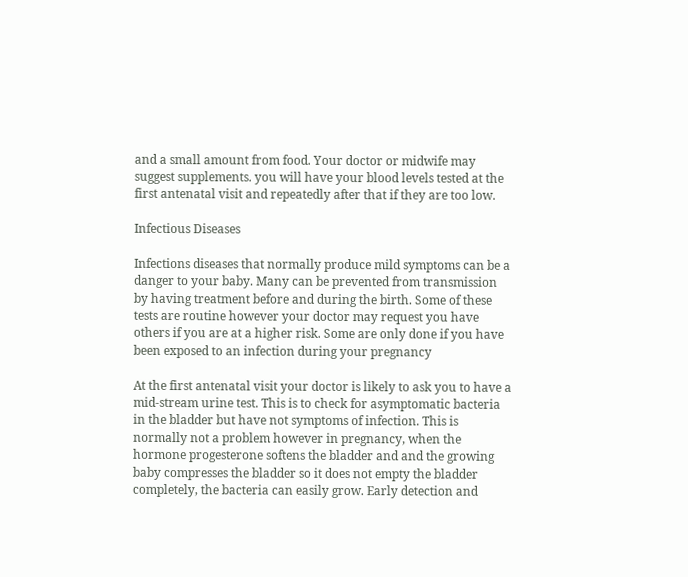and a small amount from food. Your doctor or midwife may suggest supplements. you will have your blood levels tested at the first antenatal visit and repeatedly after that if they are too low.

Infectious Diseases

Infections diseases that normally produce mild symptoms can be a danger to your baby. Many can be prevented from transmission by having treatment before and during the birth. Some of these tests are routine however your doctor may request you have others if you are at a higher risk. Some are only done if you have been exposed to an infection during your pregnancy

At the first antenatal visit your doctor is likely to ask you to have a mid-stream urine test. This is to check for asymptomatic bacteria in the bladder but have not symptoms of infection. This is normally not a problem however in pregnancy, when the hormone progesterone softens the bladder and and the growing baby compresses the bladder so it does not empty the bladder completely, the bacteria can easily grow. Early detection and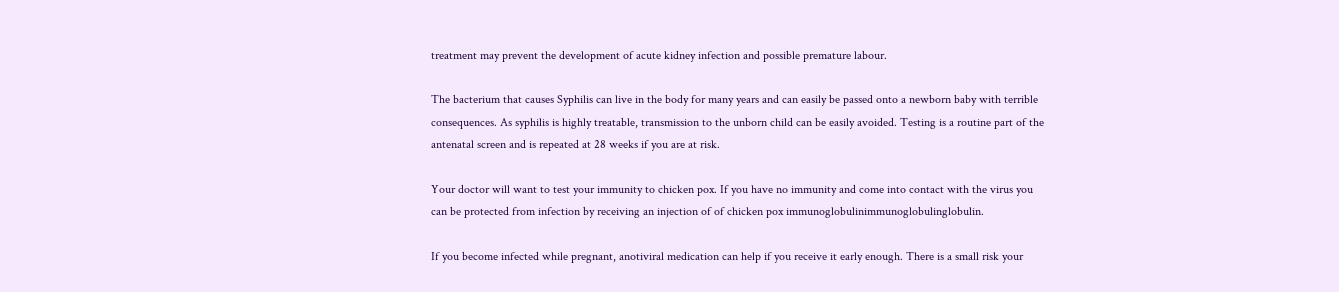treatment may prevent the development of acute kidney infection and possible premature labour.

The bacterium that causes Syphilis can live in the body for many years and can easily be passed onto a newborn baby with terrible consequences. As syphilis is highly treatable, transmission to the unborn child can be easily avoided. Testing is a routine part of the antenatal screen and is repeated at 28 weeks if you are at risk.

Your doctor will want to test your immunity to chicken pox. If you have no immunity and come into contact with the virus you can be protected from infection by receiving an injection of of chicken pox immunoglobulinimmunoglobulinglobulin.

If you become infected while pregnant, anotiviral medication can help if you receive it early enough. There is a small risk your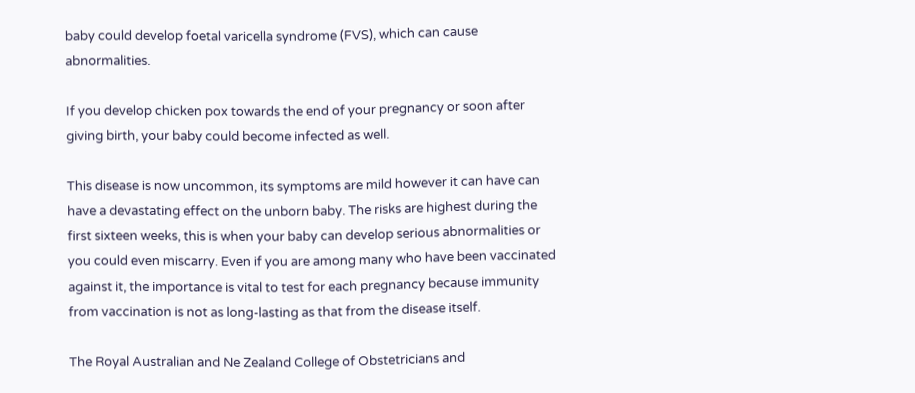baby could develop foetal varicella syndrome (FVS), which can cause abnormalities.

If you develop chicken pox towards the end of your pregnancy or soon after giving birth, your baby could become infected as well.

This disease is now uncommon, its symptoms are mild however it can have can have a devastating effect on the unborn baby. The risks are highest during the first sixteen weeks, this is when your baby can develop serious abnormalities or you could even miscarry. Even if you are among many who have been vaccinated against it, the importance is vital to test for each pregnancy because immunity from vaccination is not as long-lasting as that from the disease itself.

The Royal Australian and Ne Zealand College of Obstetricians and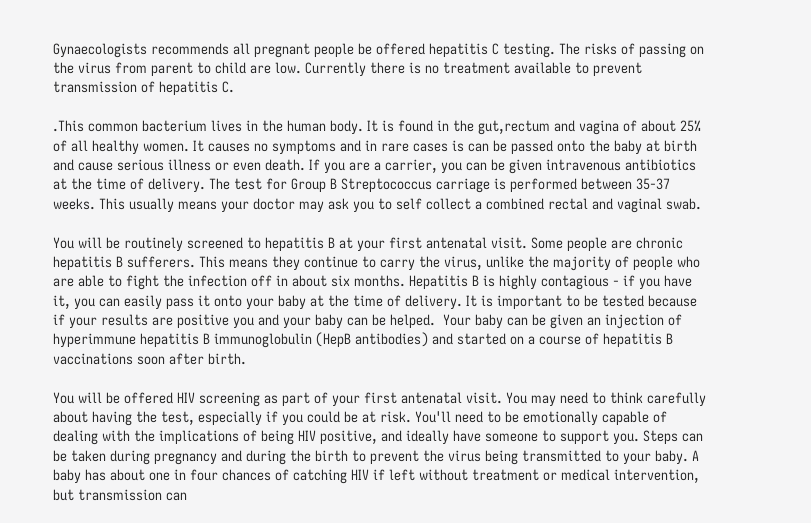Gynaecologists recommends all pregnant people be offered hepatitis C testing. The risks of passing on the virus from parent to child are low. Currently there is no treatment available to prevent transmission of hepatitis C.

.This common bacterium lives in the human body. It is found in the gut,rectum and vagina of about 25% of all healthy women. It causes no symptoms and in rare cases is can be passed onto the baby at birth and cause serious illness or even death. If you are a carrier, you can be given intravenous antibiotics at the time of delivery. The test for Group B Streptococcus carriage is performed between 35-37 weeks. This usually means your doctor may ask you to self collect a combined rectal and vaginal swab.

You will be routinely screened to hepatitis B at your first antenatal visit. Some people are chronic hepatitis B sufferers. This means they continue to carry the virus, unlike the majority of people who are able to fight the infection off in about six months. Hepatitis B is highly contagious - if you have it, you can easily pass it onto your baby at the time of delivery. It is important to be tested because if your results are positive you and your baby can be helped.  Your baby can be given an injection of hyperimmune hepatitis B immunoglobulin (HepB antibodies) and started on a course of hepatitis B vaccinations soon after birth.

You will be offered HIV screening as part of your first antenatal visit. You may need to think carefully about having the test, especially if you could be at risk. You'll need to be emotionally capable of dealing with the implications of being HIV positive, and ideally have someone to support you. Steps can be taken during pregnancy and during the birth to prevent the virus being transmitted to your baby. A baby has about one in four chances of catching HIV if left without treatment or medical intervention, but transmission can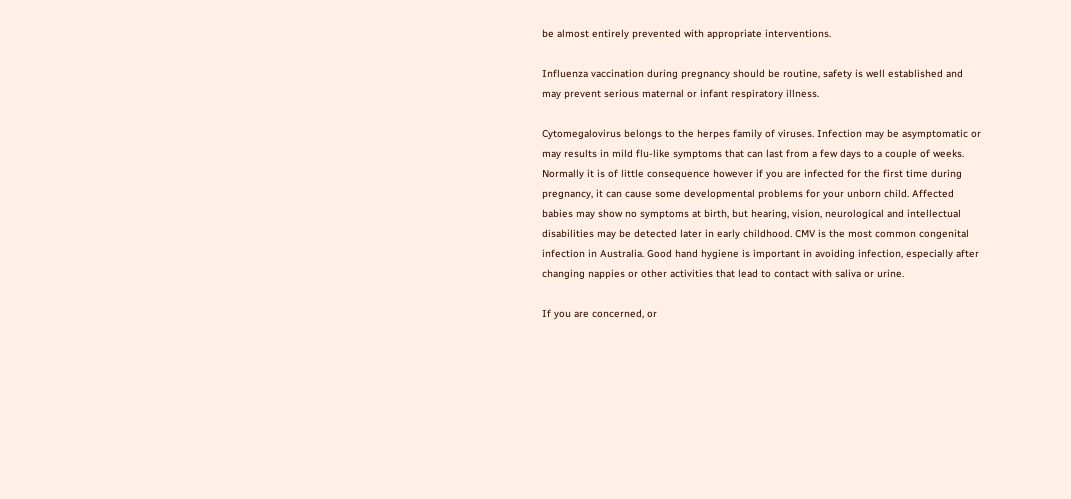be almost entirely prevented with appropriate interventions.

Influenza vaccination during pregnancy should be routine, safety is well established and may prevent serious maternal or infant respiratory illness.

Cytomegalovirus belongs to the herpes family of viruses. Infection may be asymptomatic or may results in mild flu-like symptoms that can last from a few days to a couple of weeks. Normally it is of little consequence however if you are infected for the first time during pregnancy, it can cause some developmental problems for your unborn child. Affected babies may show no symptoms at birth, but hearing, vision, neurological and intellectual disabilities may be detected later in early childhood. CMV is the most common congenital infection in Australia. Good hand hygiene is important in avoiding infection, especially after changing nappies or other activities that lead to contact with saliva or urine.

If you are concerned, or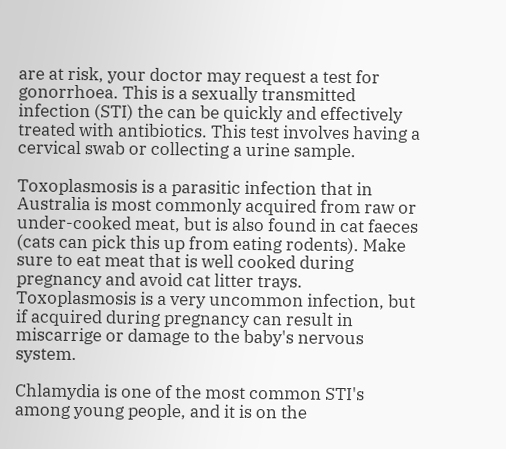are at risk, your doctor may request a test for gonorrhoea. This is a sexually transmitted infection (STI) the can be quickly and effectively treated with antibiotics. This test involves having a cervical swab or collecting a urine sample.

Toxoplasmosis is a parasitic infection that in Australia is most commonly acquired from raw or under-cooked meat, but is also found in cat faeces (cats can pick this up from eating rodents). Make sure to eat meat that is well cooked during pregnancy and avoid cat litter trays. Toxoplasmosis is a very uncommon infection, but if acquired during pregnancy can result in miscarrige or damage to the baby's nervous system.

Chlamydia is one of the most common STI's among young people, and it is on the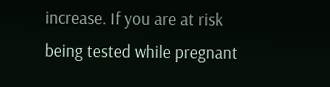increase. If you are at risk being tested while pregnant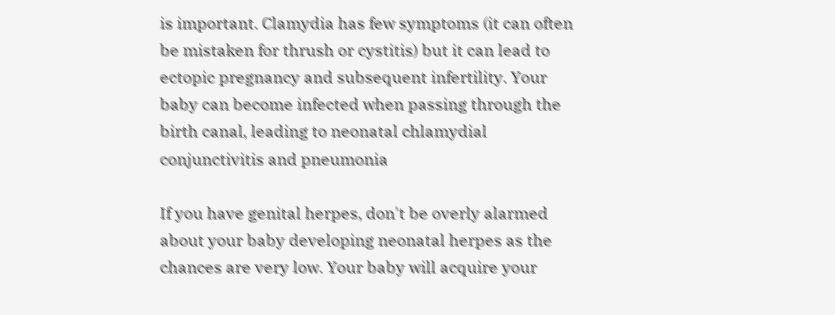is important. Clamydia has few symptoms (it can often be mistaken for thrush or cystitis) but it can lead to ectopic pregnancy and subsequent infertility. Your baby can become infected when passing through the birth canal, leading to neonatal chlamydial conjunctivitis and pneumonia

If you have genital herpes, don't be overly alarmed about your baby developing neonatal herpes as the chances are very low. Your baby will acquire your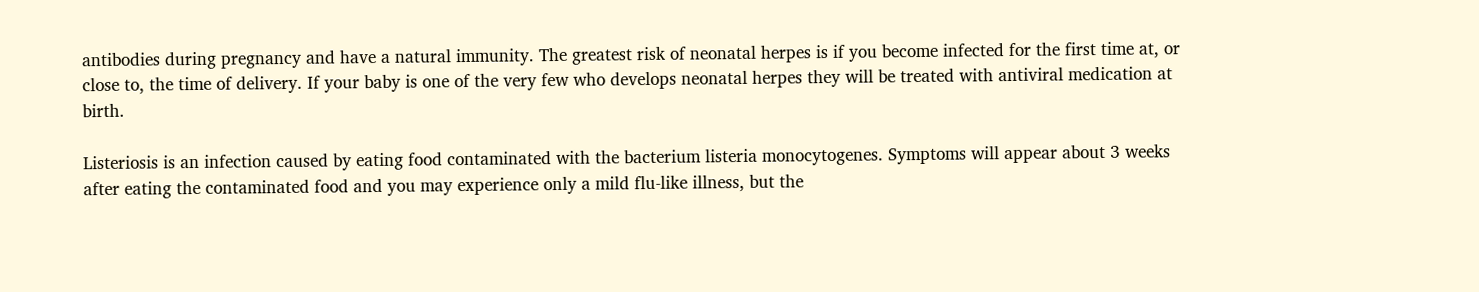antibodies during pregnancy and have a natural immunity. The greatest risk of neonatal herpes is if you become infected for the first time at, or close to, the time of delivery. If your baby is one of the very few who develops neonatal herpes they will be treated with antiviral medication at birth.

Listeriosis is an infection caused by eating food contaminated with the bacterium listeria monocytogenes. Symptoms will appear about 3 weeks after eating the contaminated food and you may experience only a mild flu-like illness, but the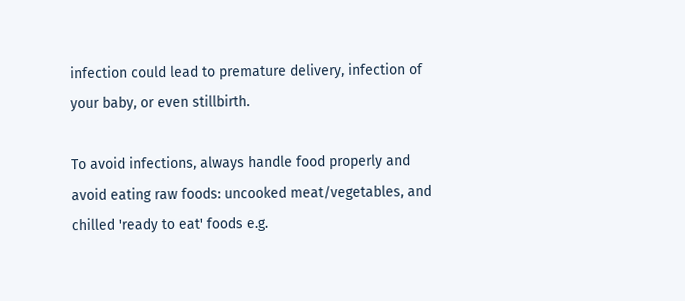infection could lead to premature delivery, infection of your baby, or even stillbirth.

To avoid infections, always handle food properly and avoid eating raw foods: uncooked meat/vegetables, and chilled 'ready to eat' foods e.g.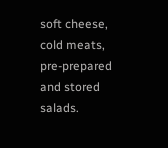soft cheese, cold meats, pre-prepared and stored salads.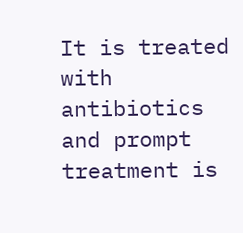It is treated with antibiotics and prompt treatment is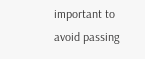important to avoid passing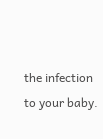the infection to your baby.